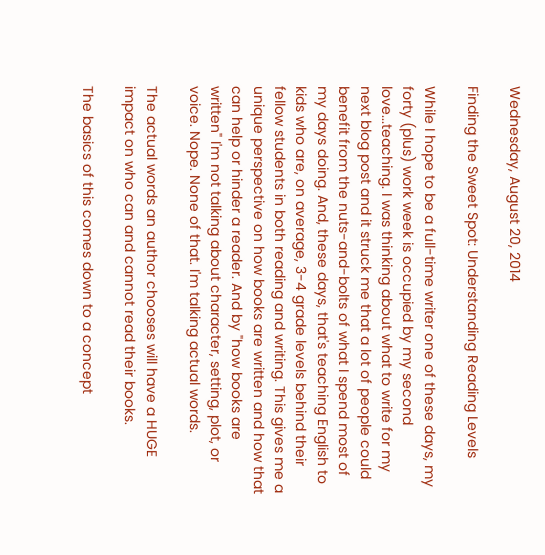Wednesday, August 20, 2014

Finding the Sweet Spot: Understanding Reading Levels

While I hope to be a full-time writer one of these days, my forty (plus) work week is occupied by my second love...teaching. I was thinking about what to write for my next blog post and it struck me that a lot of people could benefit from the nuts-and-bolts of what I spend most of my days doing. And, these days, that's teaching English to kids who are, on average, 3-4 grade levels behind their fellow students in both reading and writing. This gives me a unique perspective on how books are written and how that can help or hinder a reader. And by "how books are written" I'm not talking about character, setting, plot, or voice. Nope. None of that. I'm talking actual words.

The actual words an author chooses will have a HUGE impact on who can and cannot read their books.

The basics of this comes down to a concept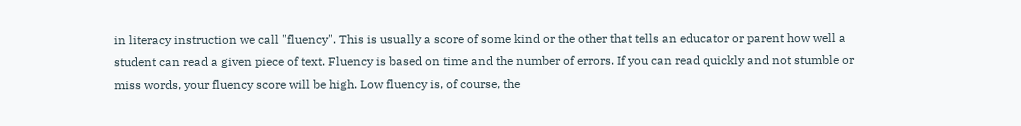in literacy instruction we call "fluency". This is usually a score of some kind or the other that tells an educator or parent how well a student can read a given piece of text. Fluency is based on time and the number of errors. If you can read quickly and not stumble or miss words, your fluency score will be high. Low fluency is, of course, the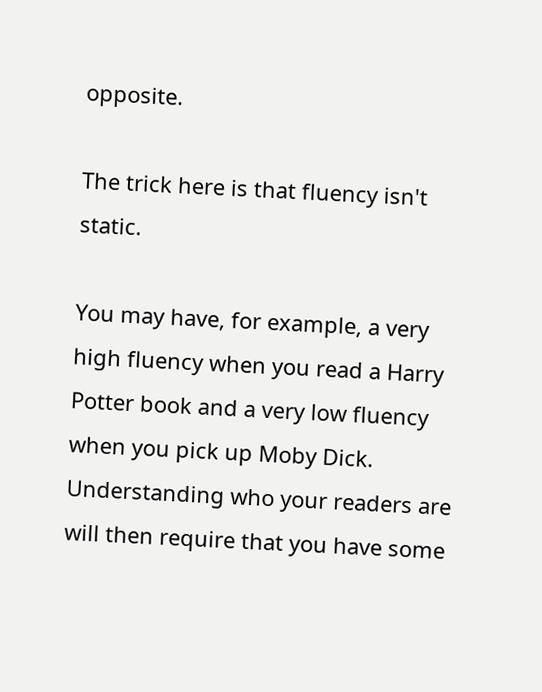opposite.

The trick here is that fluency isn't static.

You may have, for example, a very high fluency when you read a Harry Potter book and a very low fluency when you pick up Moby Dick. Understanding who your readers are will then require that you have some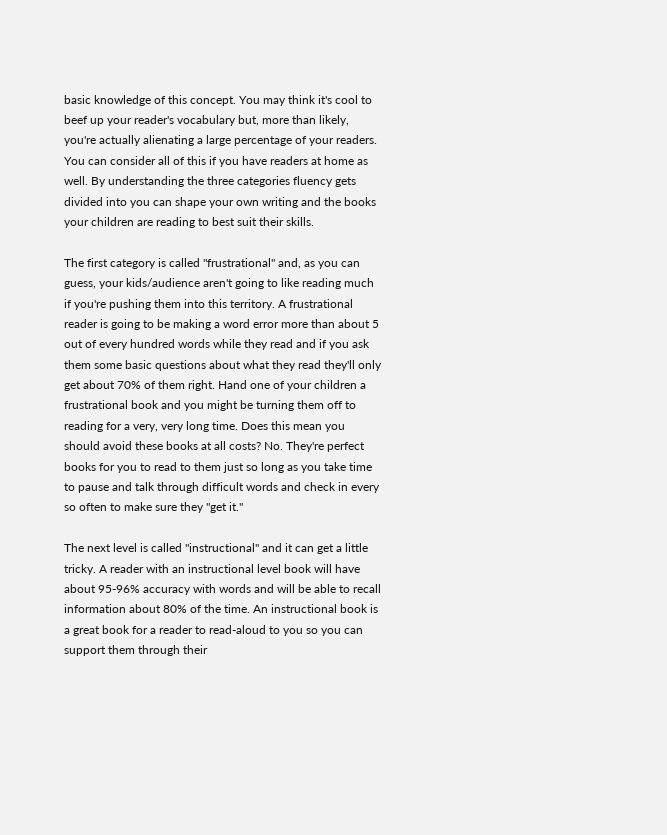basic knowledge of this concept. You may think it's cool to beef up your reader's vocabulary but, more than likely, you're actually alienating a large percentage of your readers. You can consider all of this if you have readers at home as well. By understanding the three categories fluency gets divided into you can shape your own writing and the books your children are reading to best suit their skills.

The first category is called "frustrational" and, as you can guess, your kids/audience aren't going to like reading much if you're pushing them into this territory. A frustrational reader is going to be making a word error more than about 5 out of every hundred words while they read and if you ask them some basic questions about what they read they'll only get about 70% of them right. Hand one of your children a frustrational book and you might be turning them off to reading for a very, very long time. Does this mean you should avoid these books at all costs? No. They're perfect books for you to read to them just so long as you take time to pause and talk through difficult words and check in every so often to make sure they "get it."

The next level is called "instructional" and it can get a little tricky. A reader with an instructional level book will have about 95-96% accuracy with words and will be able to recall information about 80% of the time. An instructional book is a great book for a reader to read-aloud to you so you can support them through their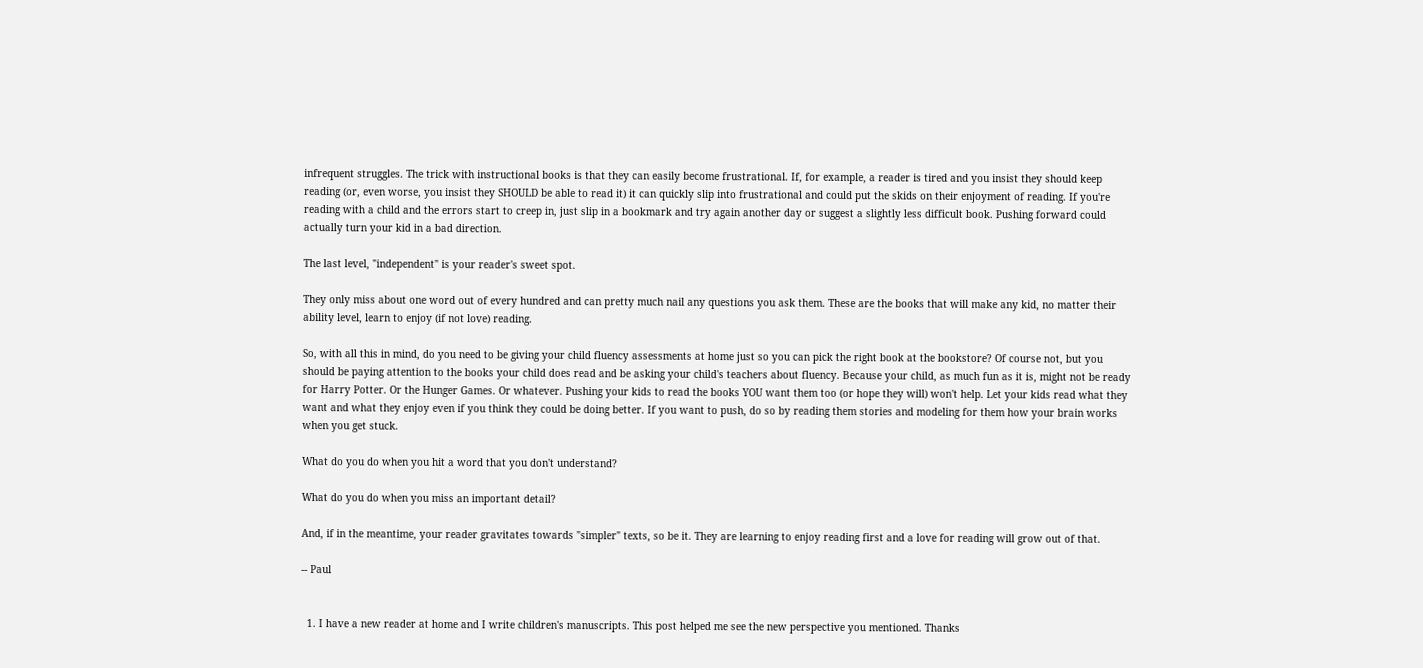infrequent struggles. The trick with instructional books is that they can easily become frustrational. If, for example, a reader is tired and you insist they should keep reading (or, even worse, you insist they SHOULD be able to read it) it can quickly slip into frustrational and could put the skids on their enjoyment of reading. If you're reading with a child and the errors start to creep in, just slip in a bookmark and try again another day or suggest a slightly less difficult book. Pushing forward could actually turn your kid in a bad direction.

The last level, "independent" is your reader's sweet spot.

They only miss about one word out of every hundred and can pretty much nail any questions you ask them. These are the books that will make any kid, no matter their ability level, learn to enjoy (if not love) reading.

So, with all this in mind, do you need to be giving your child fluency assessments at home just so you can pick the right book at the bookstore? Of course not, but you should be paying attention to the books your child does read and be asking your child's teachers about fluency. Because your child, as much fun as it is, might not be ready for Harry Potter. Or the Hunger Games. Or whatever. Pushing your kids to read the books YOU want them too (or hope they will) won't help. Let your kids read what they want and what they enjoy even if you think they could be doing better. If you want to push, do so by reading them stories and modeling for them how your brain works when you get stuck.

What do you do when you hit a word that you don't understand?

What do you do when you miss an important detail?

And, if in the meantime, your reader gravitates towards "simpler" texts, so be it. They are learning to enjoy reading first and a love for reading will grow out of that.

-- Paul


  1. I have a new reader at home and I write children's manuscripts. This post helped me see the new perspective you mentioned. Thanks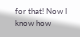for that! Now I know how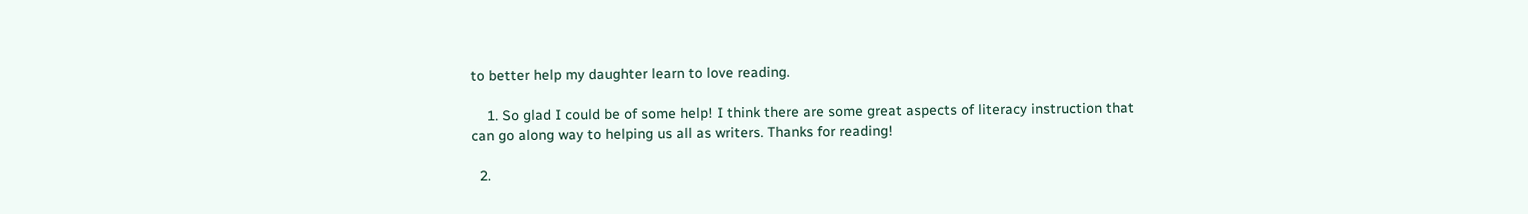to better help my daughter learn to love reading.

    1. So glad I could be of some help! I think there are some great aspects of literacy instruction that can go along way to helping us all as writers. Thanks for reading!

  2.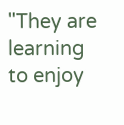"They are learning to enjoy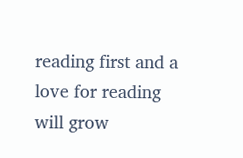reading first and a love for reading will grow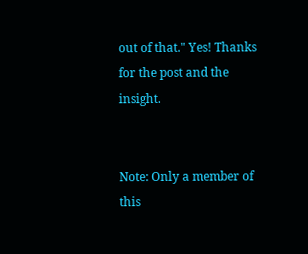out of that." Yes! Thanks for the post and the insight.


Note: Only a member of this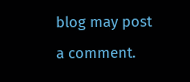blog may post a comment.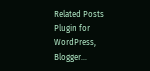Related Posts Plugin for WordPress, Blogger...